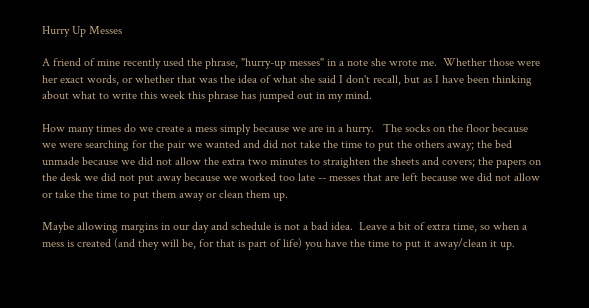Hurry Up Messes

A friend of mine recently used the phrase, "hurry-up messes" in a note she wrote me.  Whether those were her exact words, or whether that was the idea of what she said I don't recall, but as I have been thinking about what to write this week this phrase has jumped out in my mind.

How many times do we create a mess simply because we are in a hurry.   The socks on the floor because we were searching for the pair we wanted and did not take the time to put the others away; the bed unmade because we did not allow the extra two minutes to straighten the sheets and covers; the papers on the desk we did not put away because we worked too late -- messes that are left because we did not allow or take the time to put them away or clean them up.

Maybe allowing margins in our day and schedule is not a bad idea.  Leave a bit of extra time, so when a mess is created (and they will be, for that is part of life) you have the time to put it away/clean it up.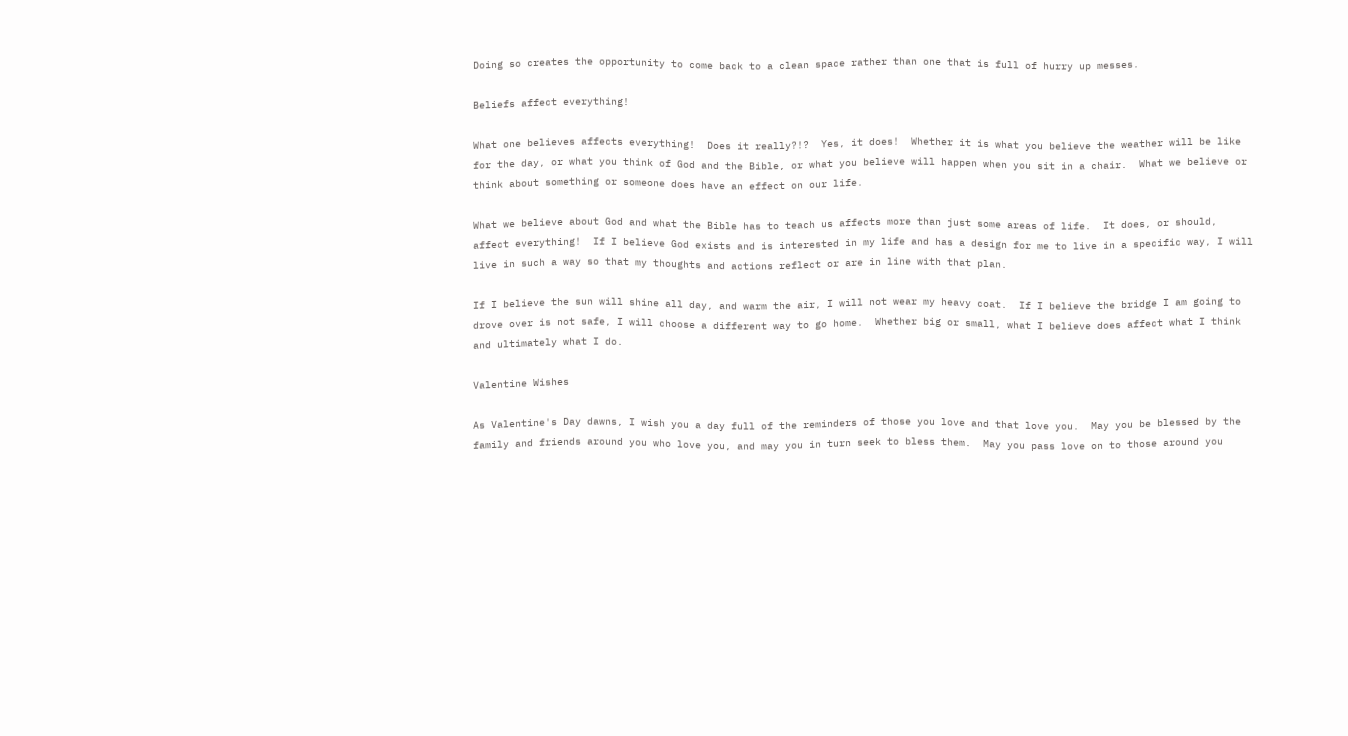Doing so creates the opportunity to come back to a clean space rather than one that is full of hurry up messes.

Beliefs affect everything!

What one believes affects everything!  Does it really?!?  Yes, it does!  Whether it is what you believe the weather will be like for the day, or what you think of God and the Bible, or what you believe will happen when you sit in a chair.  What we believe or think about something or someone does have an effect on our life.

What we believe about God and what the Bible has to teach us affects more than just some areas of life.  It does, or should, affect everything!  If I believe God exists and is interested in my life and has a design for me to live in a specific way, I will live in such a way so that my thoughts and actions reflect or are in line with that plan.

If I believe the sun will shine all day, and warm the air, I will not wear my heavy coat.  If I believe the bridge I am going to drove over is not safe, I will choose a different way to go home.  Whether big or small, what I believe does affect what I think and ultimately what I do.

Valentine Wishes

As Valentine's Day dawns, I wish you a day full of the reminders of those you love and that love you.  May you be blessed by the family and friends around you who love you, and may you in turn seek to bless them.  May you pass love on to those around you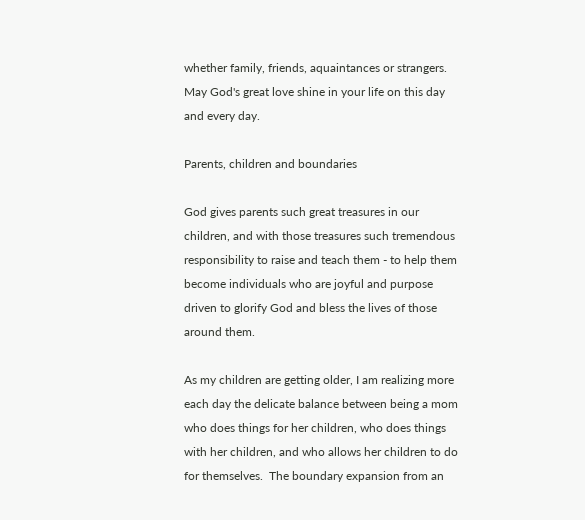whether family, friends, aquaintances or strangers.  May God's great love shine in your life on this day and every day.

Parents, children and boundaries

God gives parents such great treasures in our children, and with those treasures such tremendous responsibility to raise and teach them - to help them become individuals who are joyful and purpose driven to glorify God and bless the lives of those around them.

As my children are getting older, I am realizing more each day the delicate balance between being a mom who does things for her children, who does things with her children, and who allows her children to do for themselves.  The boundary expansion from an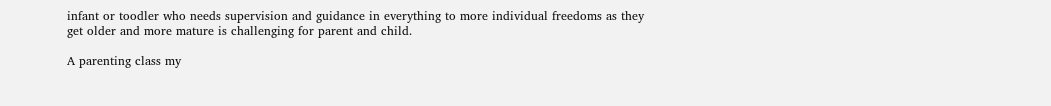infant or toodler who needs supervision and guidance in everything to more individual freedoms as they get older and more mature is challenging for parent and child.

A parenting class my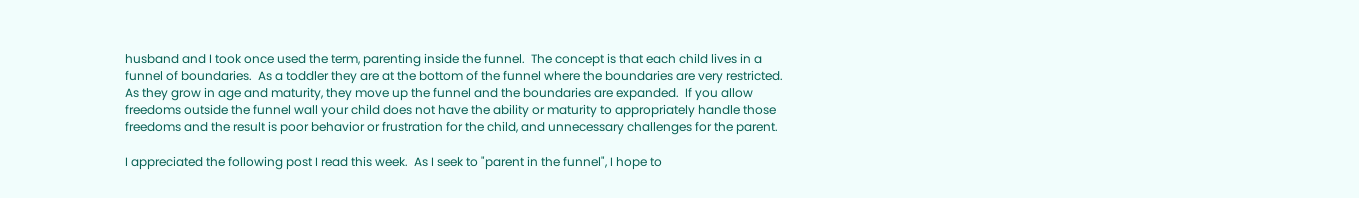husband and I took once used the term, parenting inside the funnel.  The concept is that each child lives in a funnel of boundaries.  As a toddler they are at the bottom of the funnel where the boundaries are very restricted.  As they grow in age and maturity, they move up the funnel and the boundaries are expanded.  If you allow freedoms outside the funnel wall your child does not have the ability or maturity to appropriately handle those freedoms and the result is poor behavior or frustration for the child, and unnecessary challenges for the parent.

I appreciated the following post I read this week.  As I seek to "parent in the funnel", I hope to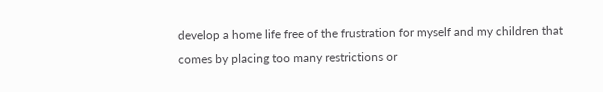develop a home life free of the frustration for myself and my children that comes by placing too many restrictions or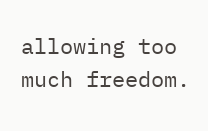allowing too much freedom.